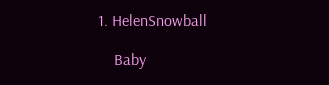1. HelenSnowball

    Baby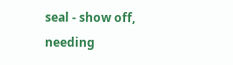seal - show off, needing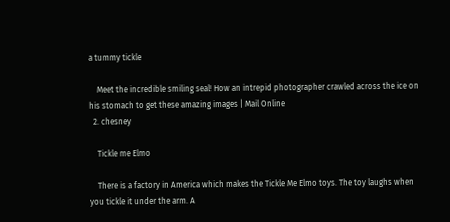a tummy tickle

    Meet the incredible smiling seal! How an intrepid photographer crawled across the ice on his stomach to get these amazing images | Mail Online
  2. chesney

    Tickle me Elmo

    There is a factory in America which makes the Tickle Me Elmo toys. The toy laughs when you tickle it under the arm. A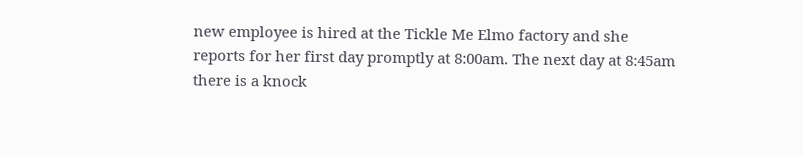new employee is hired at the Tickle Me Elmo factory and she reports for her first day promptly at 8:00am. The next day at 8:45am there is a knock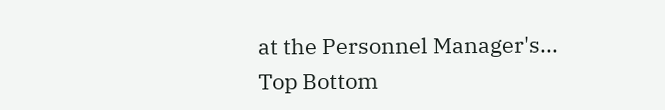at the Personnel Manager's...
Top Bottom